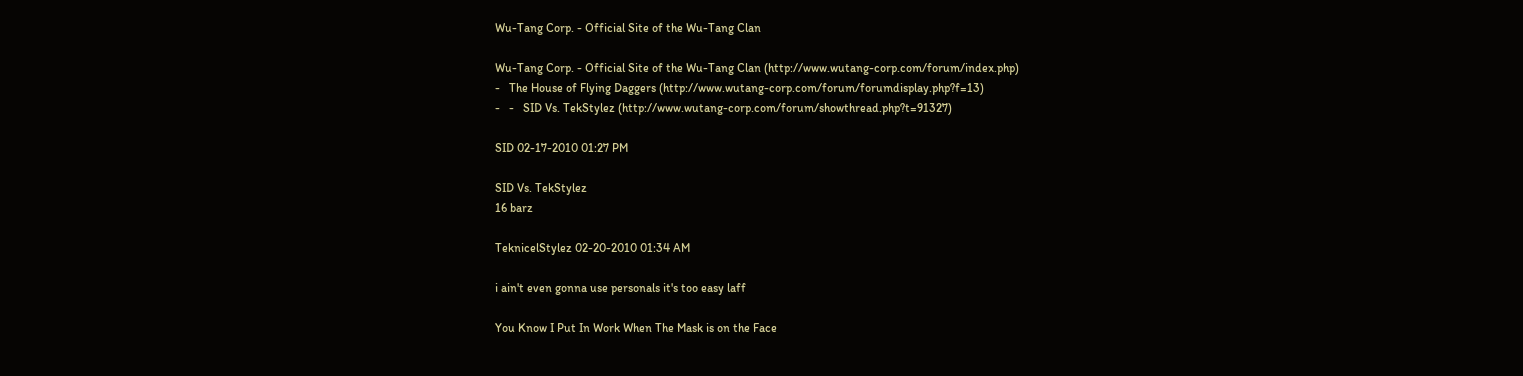Wu-Tang Corp. - Official Site of the Wu-Tang Clan

Wu-Tang Corp. - Official Site of the Wu-Tang Clan (http://www.wutang-corp.com/forum/index.php)
-   The House of Flying Daggers (http://www.wutang-corp.com/forum/forumdisplay.php?f=13)
-   -   SID Vs. TekStylez (http://www.wutang-corp.com/forum/showthread.php?t=91327)

SID 02-17-2010 01:27 PM

SID Vs. TekStylez
16 barz

TeknicelStylez 02-20-2010 01:34 AM

i ain't even gonna use personals it's too easy laff

You Know I Put In Work When The Mask is on the Face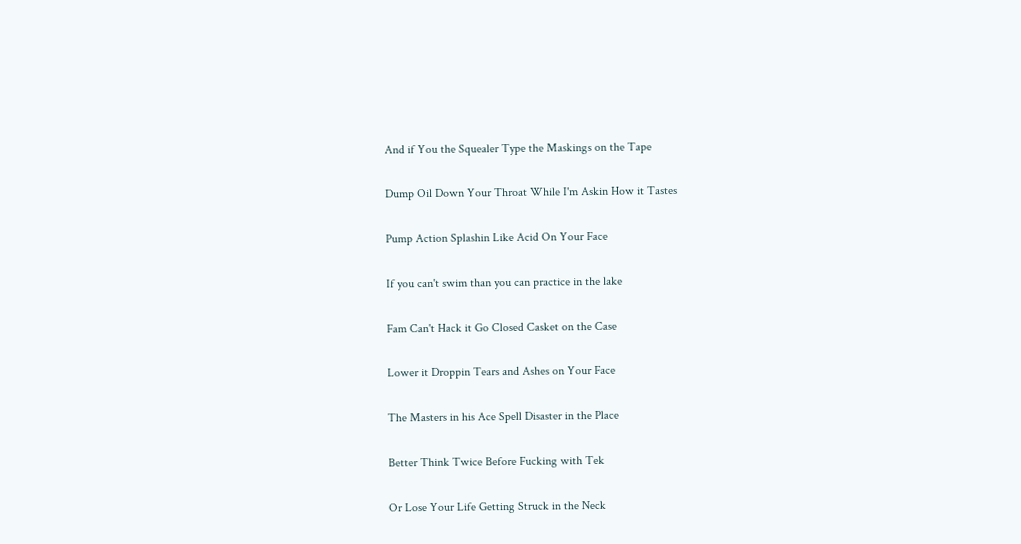And if You the Squealer Type the Maskings on the Tape

Dump Oil Down Your Throat While I'm Askin How it Tastes

Pump Action Splashin Like Acid On Your Face

If you can't swim than you can practice in the lake

Fam Can't Hack it Go Closed Casket on the Case

Lower it Droppin Tears and Ashes on Your Face

The Masters in his Ace Spell Disaster in the Place

Better Think Twice Before Fucking with Tek

Or Lose Your Life Getting Struck in the Neck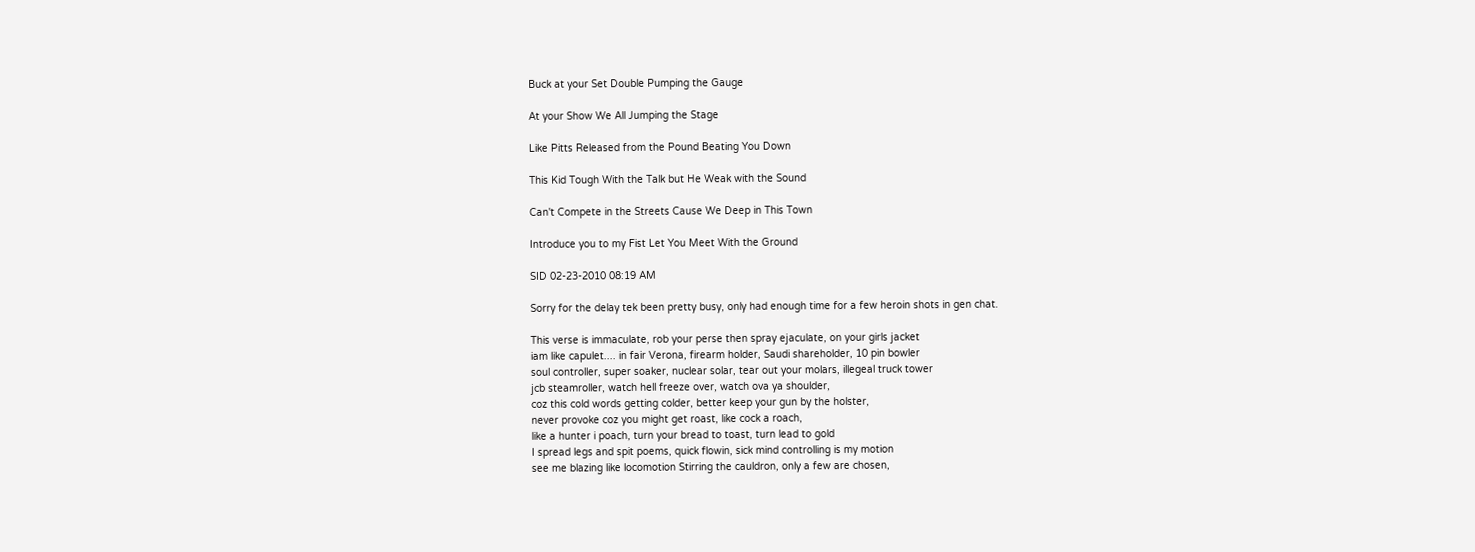Buck at your Set Double Pumping the Gauge

At your Show We All Jumping the Stage

Like Pitts Released from the Pound Beating You Down

This Kid Tough With the Talk but He Weak with the Sound

Can't Compete in the Streets Cause We Deep in This Town

Introduce you to my Fist Let You Meet With the Ground

SID 02-23-2010 08:19 AM

Sorry for the delay tek been pretty busy, only had enough time for a few heroin shots in gen chat.

This verse is immaculate, rob your perse then spray ejaculate, on your girls jacket
iam like capulet.... in fair Verona, firearm holder, Saudi shareholder, 10 pin bowler
soul controller, super soaker, nuclear solar, tear out your molars, illegeal truck tower
jcb steamroller, watch hell freeze over, watch ova ya shoulder,
coz this cold words getting colder, better keep your gun by the holster,
never provoke coz you might get roast, like cock a roach,
like a hunter i poach, turn your bread to toast, turn lead to gold
I spread legs and spit poems, quick flowin, sick mind controlling is my motion
see me blazing like locomotion Stirring the cauldron, only a few are chosen,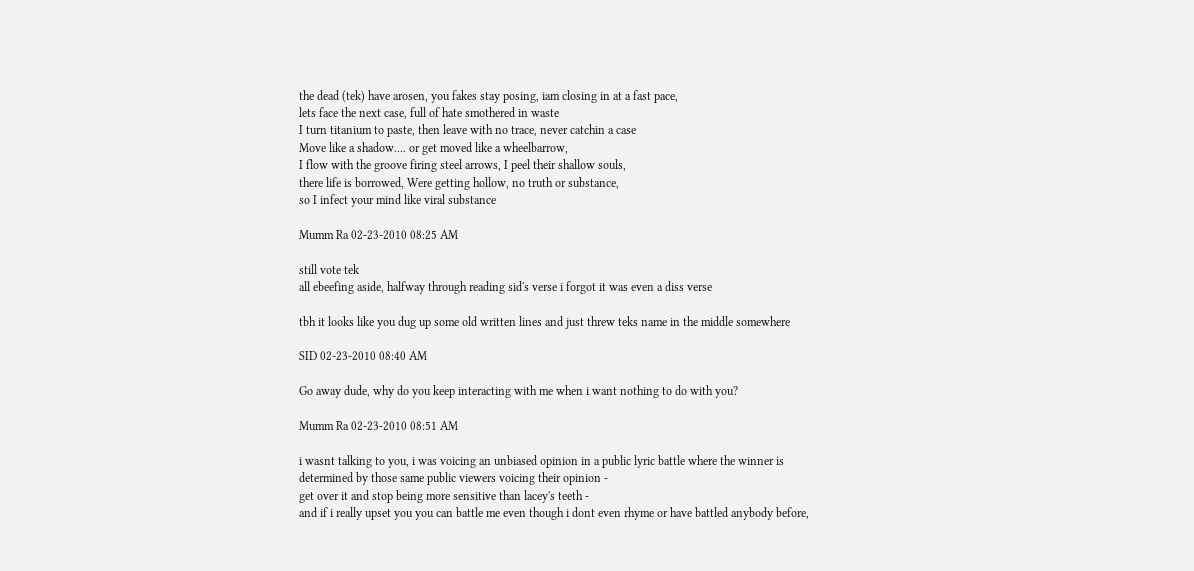the dead (tek) have arosen, you fakes stay posing, iam closing in at a fast pace,
lets face the next case, full of hate smothered in waste
I turn titanium to paste, then leave with no trace, never catchin a case
Move like a shadow.... or get moved like a wheelbarrow,
I flow with the groove firing steel arrows, I peel their shallow souls,
there life is borrowed, Were getting hollow, no truth or substance,
so I infect your mind like viral substance

Mumm Ra 02-23-2010 08:25 AM

still vote tek
all ebeefing aside, halfway through reading sid's verse i forgot it was even a diss verse

tbh it looks like you dug up some old written lines and just threw teks name in the middle somewhere

SID 02-23-2010 08:40 AM

Go away dude, why do you keep interacting with me when i want nothing to do with you?

Mumm Ra 02-23-2010 08:51 AM

i wasnt talking to you, i was voicing an unbiased opinion in a public lyric battle where the winner is determined by those same public viewers voicing their opinion -
get over it and stop being more sensitive than lacey's teeth -
and if i really upset you you can battle me even though i dont even rhyme or have battled anybody before,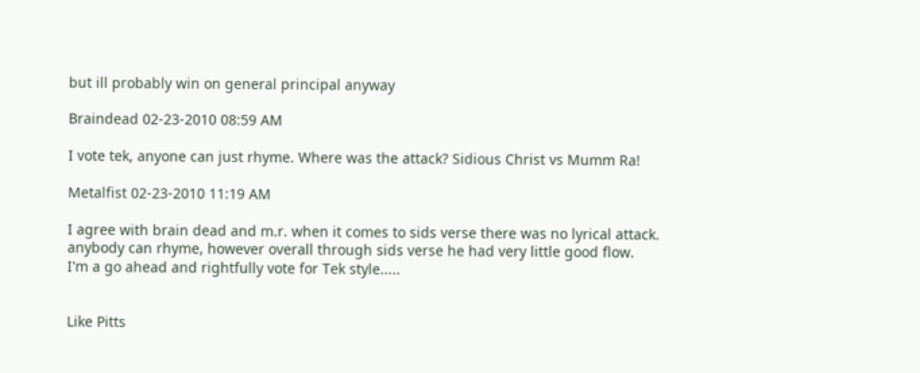but ill probably win on general principal anyway

Braindead 02-23-2010 08:59 AM

I vote tek, anyone can just rhyme. Where was the attack? Sidious Christ vs Mumm Ra!

Metalfist 02-23-2010 11:19 AM

I agree with brain dead and m.r. when it comes to sids verse there was no lyrical attack.
anybody can rhyme, however overall through sids verse he had very little good flow.
I'm a go ahead and rightfully vote for Tek style.....


Like Pitts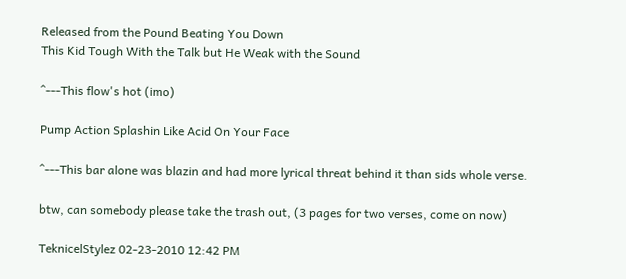Released from the Pound Beating You Down
This Kid Tough With the Talk but He Weak with the Sound

^---This flow's hot (imo)

Pump Action Splashin Like Acid On Your Face

^---This bar alone was blazin and had more lyrical threat behind it than sids whole verse.

btw, can somebody please take the trash out, (3 pages for two verses, come on now)

TeknicelStylez 02-23-2010 12:42 PM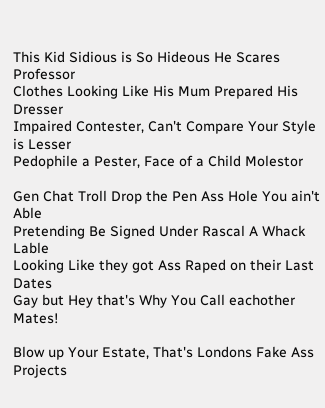This Kid Sidious is So Hideous He Scares Professor
Clothes Looking Like His Mum Prepared His Dresser
Impaired Contester, Can't Compare Your Style is Lesser
Pedophile a Pester, Face of a Child Molestor

Gen Chat Troll Drop the Pen Ass Hole You ain't Able
Pretending Be Signed Under Rascal A Whack Lable
Looking Like they got Ass Raped on their Last Dates
Gay but Hey that's Why You Call eachother Mates!

Blow up Your Estate, That's Londons Fake Ass Projects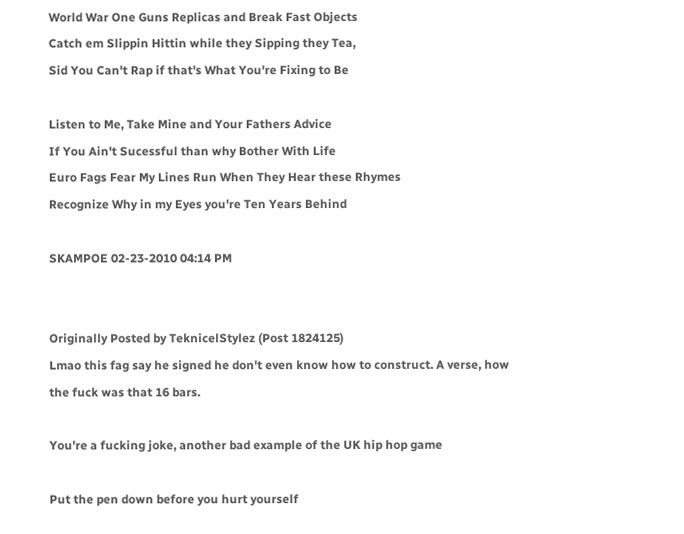World War One Guns Replicas and Break Fast Objects
Catch em Slippin Hittin while they Sipping they Tea,
Sid You Can't Rap if that's What You're Fixing to Be

Listen to Me, Take Mine and Your Fathers Advice
If You Ain't Sucessful than why Bother With Life
Euro Fags Fear My Lines Run When They Hear these Rhymes
Recognize Why in my Eyes you're Ten Years Behind

SKAMPOE 02-23-2010 04:14 PM


Originally Posted by TeknicelStylez (Post 1824125)
Lmao this fag say he signed he don't even know how to construct. A verse, how the fuck was that 16 bars.

You're a fucking joke, another bad example of the UK hip hop game

Put the pen down before you hurt yourself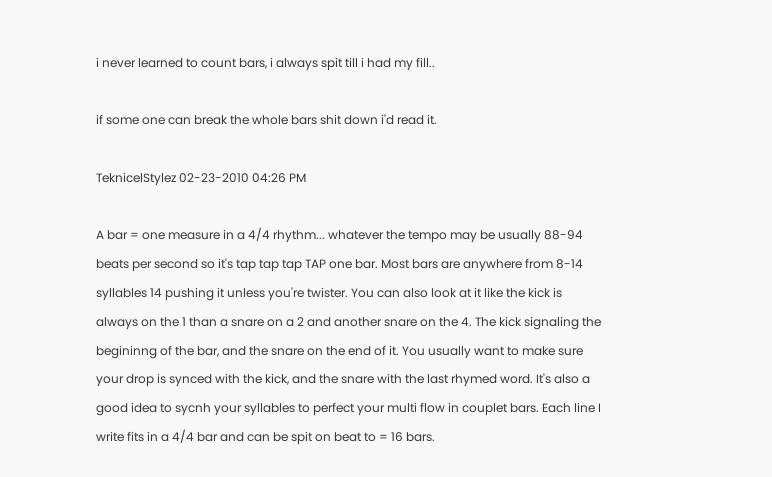i never learned to count bars, i always spit till i had my fill..

if some one can break the whole bars shit down i'd read it.

TeknicelStylez 02-23-2010 04:26 PM

A bar = one measure in a 4/4 rhythm... whatever the tempo may be usually 88-94 beats per second so it's tap tap tap TAP one bar. Most bars are anywhere from 8-14 syllables 14 pushing it unless you're twister. You can also look at it like the kick is always on the 1 than a snare on a 2 and another snare on the 4. The kick signaling the begininng of the bar, and the snare on the end of it. You usually want to make sure your drop is synced with the kick, and the snare with the last rhymed word. It's also a good idea to sycnh your syllables to perfect your multi flow in couplet bars. Each line I write fits in a 4/4 bar and can be spit on beat to = 16 bars.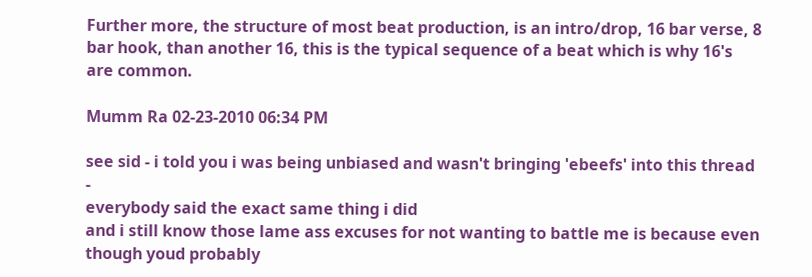Further more, the structure of most beat production, is an intro/drop, 16 bar verse, 8 bar hook, than another 16, this is the typical sequence of a beat which is why 16's are common.

Mumm Ra 02-23-2010 06:34 PM

see sid - i told you i was being unbiased and wasn't bringing 'ebeefs' into this thread -
everybody said the exact same thing i did
and i still know those lame ass excuses for not wanting to battle me is because even though youd probably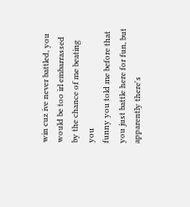win cuz ive never battled, you would be too irl embarrassed by the chance of me beating you
funny you told me before that you just battle here for fun, but apparently there's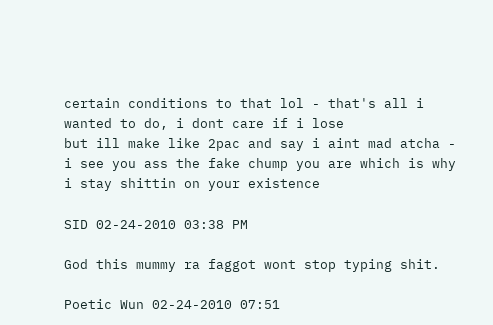certain conditions to that lol - that's all i wanted to do, i dont care if i lose
but ill make like 2pac and say i aint mad atcha - i see you ass the fake chump you are which is why i stay shittin on your existence

SID 02-24-2010 03:38 PM

God this mummy ra faggot wont stop typing shit.

Poetic Wun 02-24-2010 07:51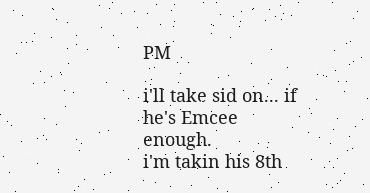PM

i'll take sid on... if he's Emcee enough.
i'm takin his 8th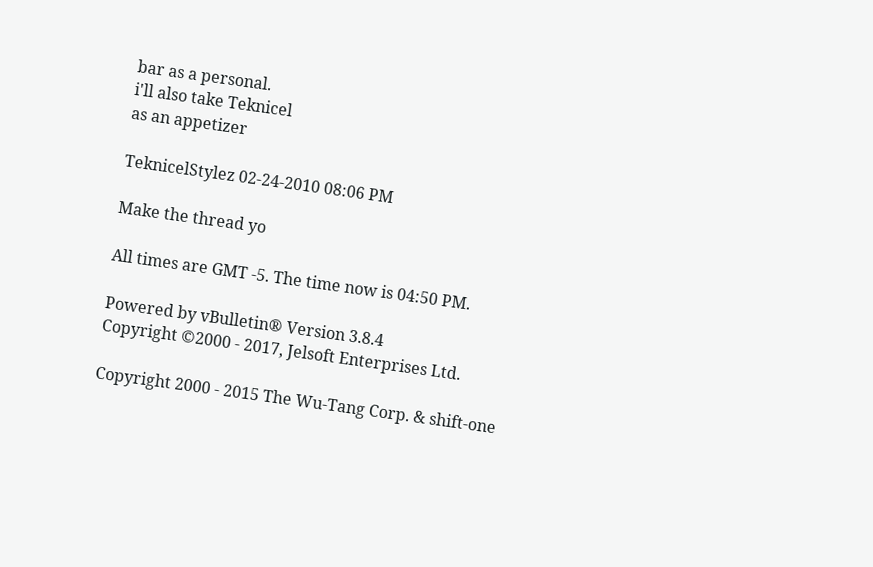bar as a personal.
i'll also take Teknicel
as an appetizer

TeknicelStylez 02-24-2010 08:06 PM

Make the thread yo

All times are GMT -5. The time now is 04:50 PM.

Powered by vBulletin® Version 3.8.4
Copyright ©2000 - 2017, Jelsoft Enterprises Ltd.

Copyright 2000 - 2015 The Wu-Tang Corp. & shift-one